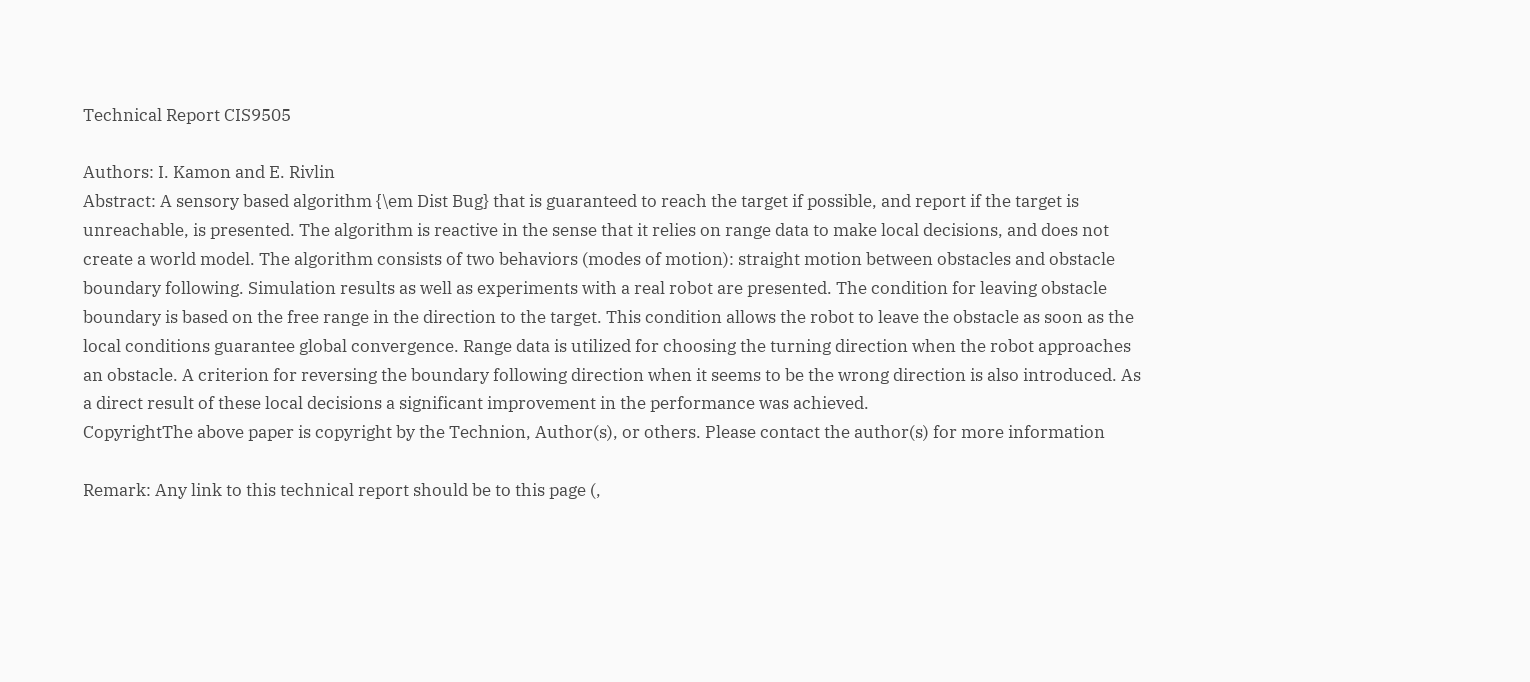Technical Report CIS9505

Authors: I. Kamon and E. Rivlin
Abstract: A sensory based algorithm {\em Dist Bug} that is guaranteed to reach the target if possible, and report if the target is unreachable, is presented. The algorithm is reactive in the sense that it relies on range data to make local decisions, and does not create a world model. The algorithm consists of two behaviors (modes of motion): straight motion between obstacles and obstacle boundary following. Simulation results as well as experiments with a real robot are presented. The condition for leaving obstacle boundary is based on the free range in the direction to the target. This condition allows the robot to leave the obstacle as soon as the local conditions guarantee global convergence. Range data is utilized for choosing the turning direction when the robot approaches an obstacle. A criterion for reversing the boundary following direction when it seems to be the wrong direction is also introduced. As a direct result of these local decisions a significant improvement in the performance was achieved.
CopyrightThe above paper is copyright by the Technion, Author(s), or others. Please contact the author(s) for more information

Remark: Any link to this technical report should be to this page (,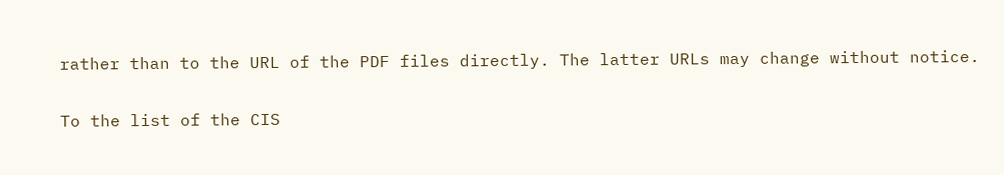rather than to the URL of the PDF files directly. The latter URLs may change without notice.

To the list of the CIS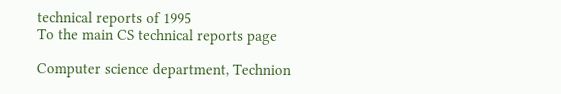technical reports of 1995
To the main CS technical reports page

Computer science department, Technion